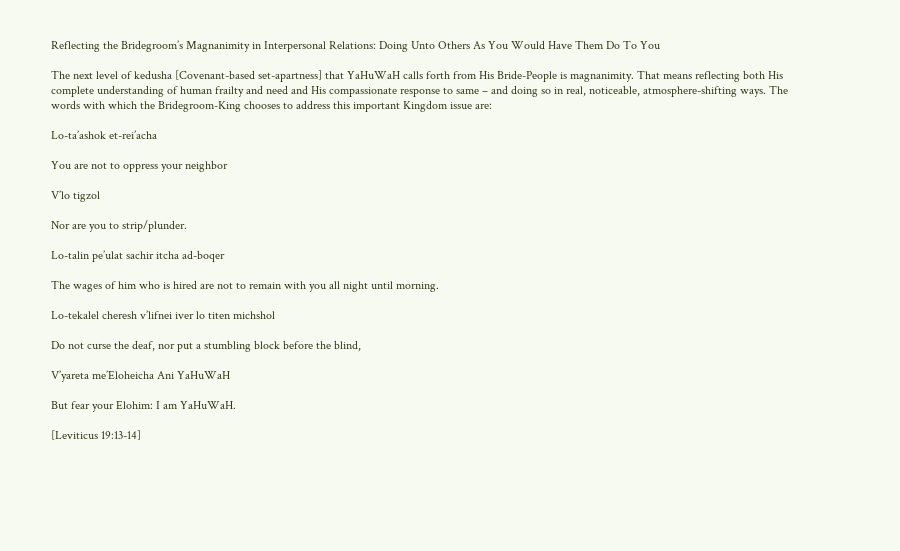Reflecting the Bridegroom’s Magnanimity in Interpersonal Relations: Doing Unto Others As You Would Have Them Do To You

The next level of kedusha [Covenant-based set-apartness] that YaHuWaH calls forth from His Bride-People is magnanimity. That means reflecting both His complete understanding of human frailty and need and His compassionate response to same – and doing so in real, noticeable, atmosphere-shifting ways. The words with which the Bridegroom-King chooses to address this important Kingdom issue are:

Lo-ta’ashok et-rei’acha

You are not to oppress your neighbor

V’lo tigzol

Nor are you to strip/plunder.

Lo-talin pe’ulat sachir itcha ad-boqer

The wages of him who is hired are not to remain with you all night until morning.

Lo-tekalel cheresh v’lifnei iver lo titen michshol

Do not curse the deaf, nor put a stumbling block before the blind,

V’yareta me’Eloheicha Ani YaHuWaH

But fear your Elohim: I am YaHuWaH.

[Leviticus 19:13-14]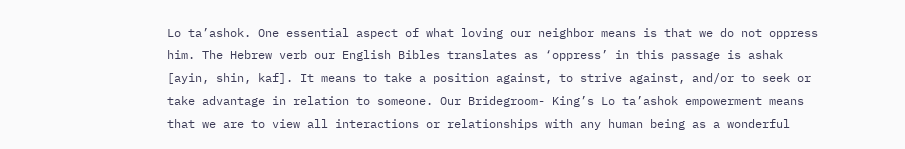Lo ta’ashok. One essential aspect of what loving our neighbor means is that we do not oppress him. The Hebrew verb our English Bibles translates as ‘oppress’ in this passage is ashak [ayin, shin, kaf]. It means to take a position against, to strive against, and/or to seek or take advantage in relation to someone. Our Bridegroom- King’s Lo ta’ashok empowerment means that we are to view all interactions or relationships with any human being as a wonderful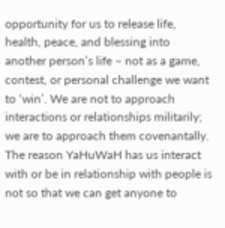opportunity for us to release life, health, peace, and blessing into another person’s life – not as a game, contest, or personal challenge we want to ‘win’. We are not to approach interactions or relationships militarily; we are to approach them covenantally. The reason YaHuWaH has us interact with or be in relationship with people is not so that we can get anyone to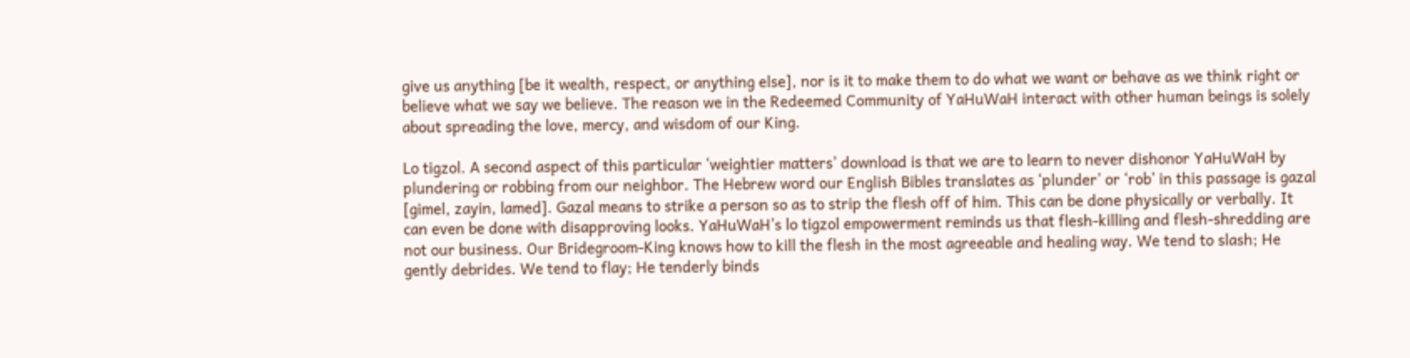give us anything [be it wealth, respect, or anything else], nor is it to make them to do what we want or behave as we think right or believe what we say we believe. The reason we in the Redeemed Community of YaHuWaH interact with other human beings is solely about spreading the love, mercy, and wisdom of our King.

Lo tigzol. A second aspect of this particular ‘weightier matters’ download is that we are to learn to never dishonor YaHuWaH by plundering or robbing from our neighbor. The Hebrew word our English Bibles translates as ‘plunder’ or ‘rob’ in this passage is gazal [gimel, zayin, lamed]. Gazal means to strike a person so as to strip the flesh off of him. This can be done physically or verbally. It can even be done with disapproving looks. YaHuWaH’s lo tigzol empowerment reminds us that flesh-killing and flesh-shredding are not our business. Our Bridegroom-King knows how to kill the flesh in the most agreeable and healing way. We tend to slash; He gently debrides. We tend to flay; He tenderly binds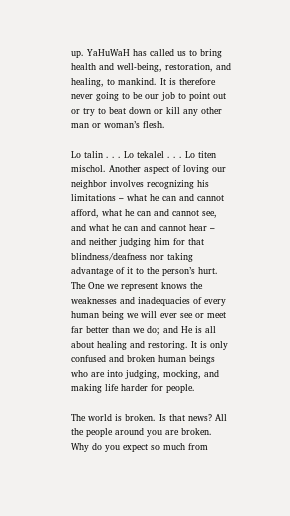up. YaHuWaH has called us to bring health and well-being, restoration, and healing, to mankind. It is therefore never going to be our job to point out or try to beat down or kill any other man or woman’s flesh.

Lo talin . . . Lo tekalel . . . Lo titen mischol. Another aspect of loving our neighbor involves recognizing his limitations – what he can and cannot afford, what he can and cannot see, and what he can and cannot hear – and neither judging him for that blindness/deafness nor taking advantage of it to the person’s hurt. The One we represent knows the weaknesses and inadequacies of every human being we will ever see or meet far better than we do; and He is all about healing and restoring. It is only confused and broken human beings who are into judging, mocking, and making life harder for people.

The world is broken. Is that news? All the people around you are broken. Why do you expect so much from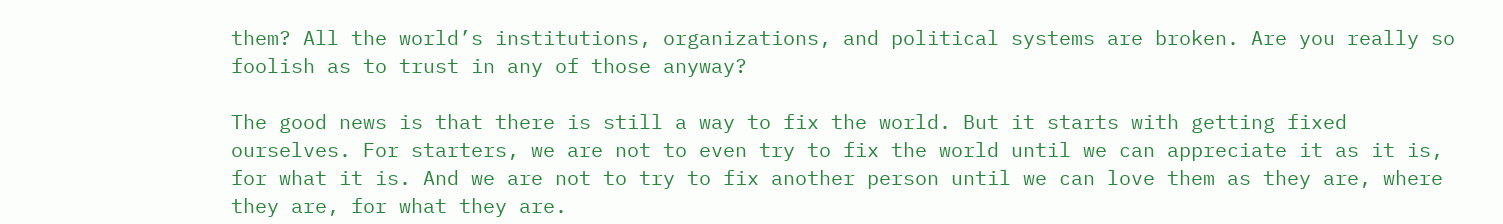them? All the world’s institutions, organizations, and political systems are broken. Are you really so foolish as to trust in any of those anyway?

The good news is that there is still a way to fix the world. But it starts with getting fixed ourselves. For starters, we are not to even try to fix the world until we can appreciate it as it is, for what it is. And we are not to try to fix another person until we can love them as they are, where they are, for what they are.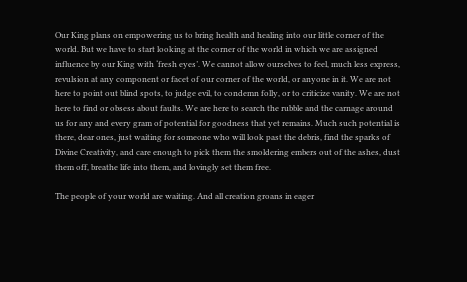Our King plans on empowering us to bring health and healing into our little corner of the world. But we have to start looking at the corner of the world in which we are assigned influence by our King with ‘fresh eyes’. We cannot allow ourselves to feel, much less express, revulsion at any component or facet of our corner of the world, or anyone in it. We are not here to point out blind spots, to judge evil, to condemn folly, or to criticize vanity. We are not here to find or obsess about faults. We are here to search the rubble and the carnage around us for any and every gram of potential for goodness that yet remains. Much such potential is there, dear ones, just waiting for someone who will look past the debris, find the sparks of Divine Creativity, and care enough to pick them the smoldering embers out of the ashes, dust them off, breathe life into them, and lovingly set them free.

The people of your world are waiting. And all creation groans in eager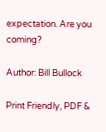expectation. Are you coming?

Author: Bill Bullock

Print Friendly, PDF &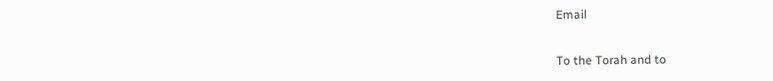Email


To the Torah and to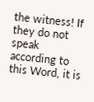the witness! If they do not speak according to this Word, it is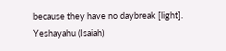because they have no daybreak [light]. Yeshayahu (Isaiah)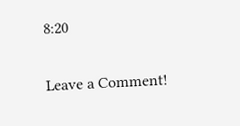8:20


Leave a Comment!